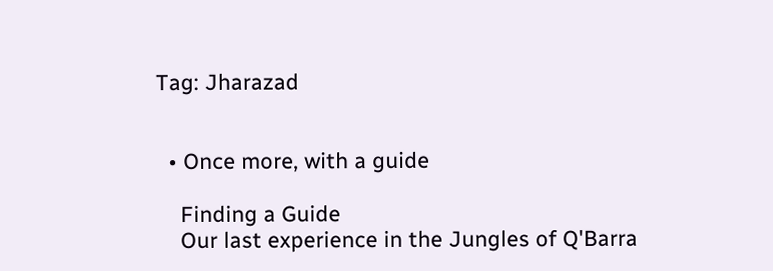Tag: Jharazad


  • Once more, with a guide

    Finding a Guide
    Our last experience in the Jungles of Q'Barra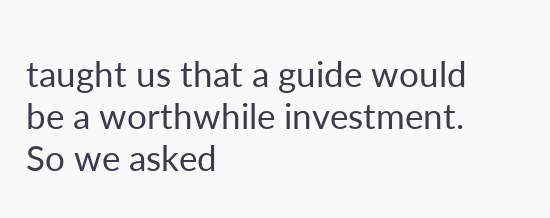taught us that a guide would be a worthwhile investment. So we asked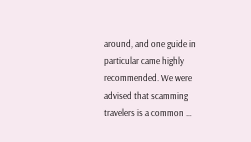around, and one guide in particular came highly recommended. We were advised that scamming travelers is a common …